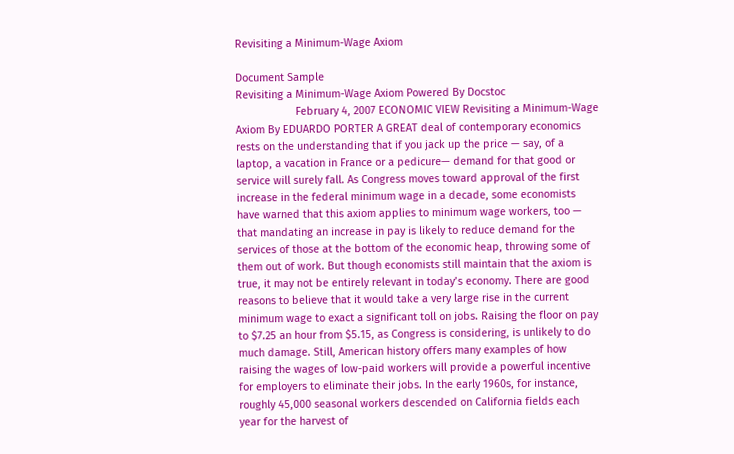Revisiting a Minimum-Wage Axiom

Document Sample
Revisiting a Minimum-Wage Axiom Powered By Docstoc
                    February 4, 2007 ECONOMIC VIEW Revisiting a Minimum-Wage Axiom By EDUARDO PORTER A GREAT deal of contemporary economics rests on the understanding that if you jack up the price — say, of a laptop, a vacation in France or a pedicure— demand for that good or service will surely fall. As Congress moves toward approval of the first increase in the federal minimum wage in a decade, some economists have warned that this axiom applies to minimum wage workers, too — that mandating an increase in pay is likely to reduce demand for the services of those at the bottom of the economic heap, throwing some of them out of work. But though economists still maintain that the axiom is true, it may not be entirely relevant in today’s economy. There are good reasons to believe that it would take a very large rise in the current minimum wage to exact a significant toll on jobs. Raising the floor on pay to $7.25 an hour from $5.15, as Congress is considering, is unlikely to do much damage. Still, American history offers many examples of how raising the wages of low-paid workers will provide a powerful incentive for employers to eliminate their jobs. In the early 1960s, for instance, roughly 45,000 seasonal workers descended on California fields each year for the harvest of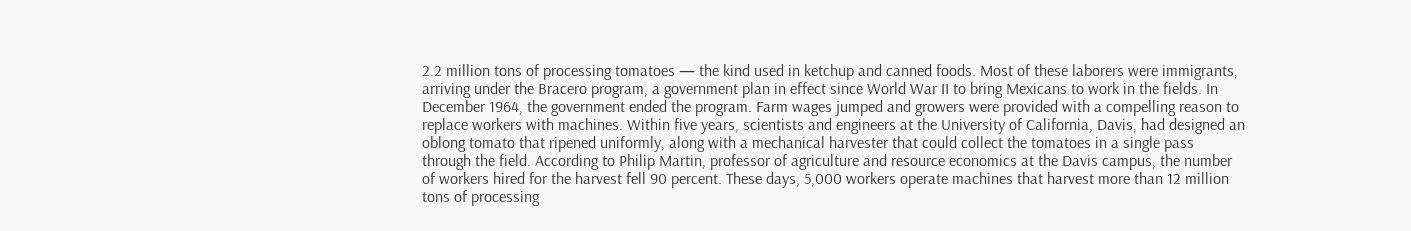2.2 million tons of processing tomatoes — the kind used in ketchup and canned foods. Most of these laborers were immigrants, arriving under the Bracero program, a government plan in effect since World War II to bring Mexicans to work in the fields. In December 1964, the government ended the program. Farm wages jumped and growers were provided with a compelling reason to replace workers with machines. Within five years, scientists and engineers at the University of California, Davis, had designed an oblong tomato that ripened uniformly, along with a mechanical harvester that could collect the tomatoes in a single pass through the field. According to Philip Martin, professor of agriculture and resource economics at the Davis campus, the number of workers hired for the harvest fell 90 percent. These days, 5,000 workers operate machines that harvest more than 12 million tons of processing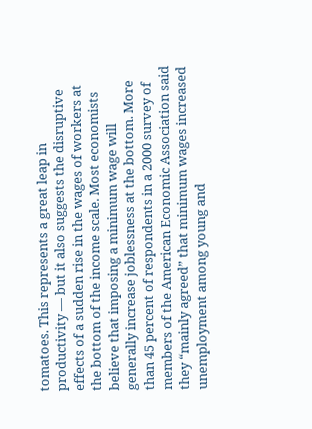tomatoes. This represents a great leap in productivity — but it also suggests the disruptive effects of a sudden rise in the wages of workers at the bottom of the income scale. Most economists believe that imposing a minimum wage will generally increase joblessness at the bottom. More than 45 percent of respondents in a 2000 survey of members of the American Economic Association said they “mainly agreed” that minimum wages increased unemployment among young and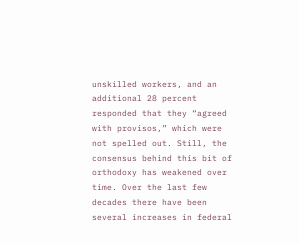unskilled workers, and an additional 28 percent responded that they “agreed with provisos,” which were not spelled out. Still, the consensus behind this bit of orthodoxy has weakened over time. Over the last few decades there have been several increases in federal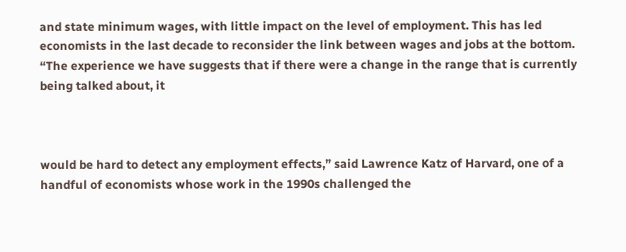and state minimum wages, with little impact on the level of employment. This has led economists in the last decade to reconsider the link between wages and jobs at the bottom. “The experience we have suggests that if there were a change in the range that is currently being talked about, it



would be hard to detect any employment effects,” said Lawrence Katz of Harvard, one of a handful of economists whose work in the 1990s challenged the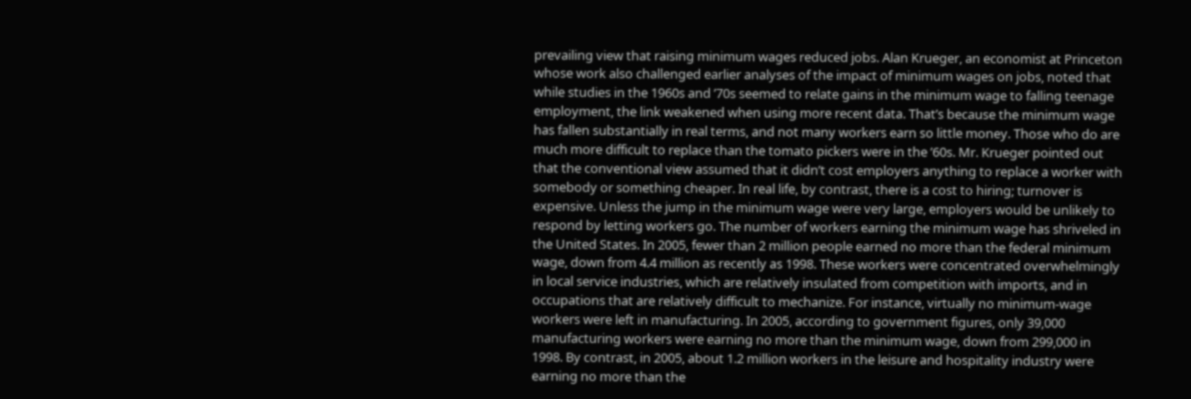prevailing view that raising minimum wages reduced jobs. Alan Krueger, an economist at Princeton whose work also challenged earlier analyses of the impact of minimum wages on jobs, noted that while studies in the 1960s and ’70s seemed to relate gains in the minimum wage to falling teenage employment, the link weakened when using more recent data. That’s because the minimum wage has fallen substantially in real terms, and not many workers earn so little money. Those who do are much more difficult to replace than the tomato pickers were in the ’60s. Mr. Krueger pointed out that the conventional view assumed that it didn’t cost employers anything to replace a worker with somebody or something cheaper. In real life, by contrast, there is a cost to hiring; turnover is expensive. Unless the jump in the minimum wage were very large, employers would be unlikely to respond by letting workers go. The number of workers earning the minimum wage has shriveled in the United States. In 2005, fewer than 2 million people earned no more than the federal minimum wage, down from 4.4 million as recently as 1998. These workers were concentrated overwhelmingly in local service industries, which are relatively insulated from competition with imports, and in occupations that are relatively difficult to mechanize. For instance, virtually no minimum-wage workers were left in manufacturing. In 2005, according to government figures, only 39,000 manufacturing workers were earning no more than the minimum wage, down from 299,000 in 1998. By contrast, in 2005, about 1.2 million workers in the leisure and hospitality industry were earning no more than the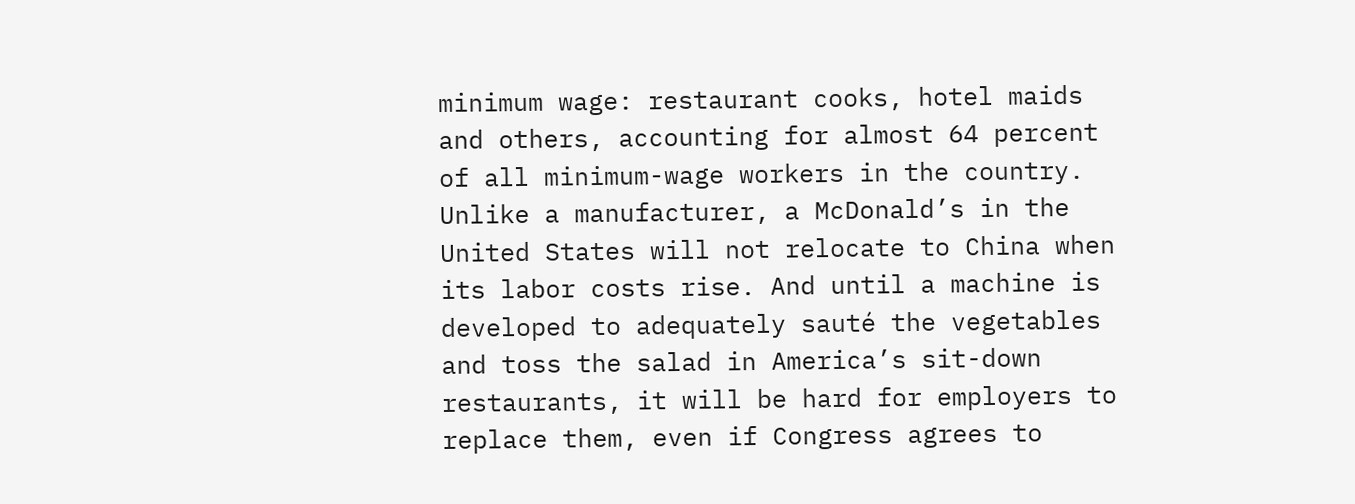minimum wage: restaurant cooks, hotel maids and others, accounting for almost 64 percent of all minimum-wage workers in the country. Unlike a manufacturer, a McDonald’s in the United States will not relocate to China when its labor costs rise. And until a machine is developed to adequately sauté the vegetables and toss the salad in America’s sit-down restaurants, it will be hard for employers to replace them, even if Congress agrees to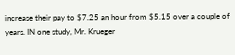increase their pay to $7.25 an hour from $5.15 over a couple of years. IN one study, Mr. Krueger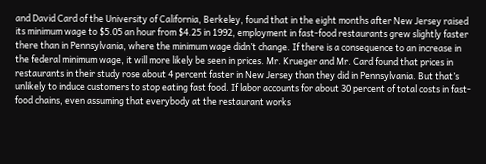and David Card of the University of California, Berkeley, found that in the eight months after New Jersey raised its minimum wage to $5.05 an hour from $4.25 in 1992, employment in fast-food restaurants grew slightly faster there than in Pennsylvania, where the minimum wage didn’t change. If there is a consequence to an increase in the federal minimum wage, it will more likely be seen in prices. Mr. Krueger and Mr. Card found that prices in restaurants in their study rose about 4 percent faster in New Jersey than they did in Pennsylvania. But that’s unlikely to induce customers to stop eating fast food. If labor accounts for about 30 percent of total costs in fast-food chains, even assuming that everybody at the restaurant works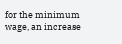for the minimum wage, an increase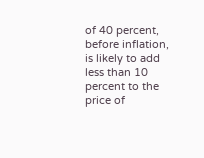of 40 percent, before inflation, is likely to add less than 10 percent to the price of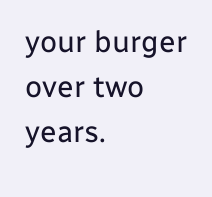your burger over two years.